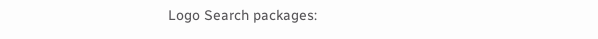Logo Search packages: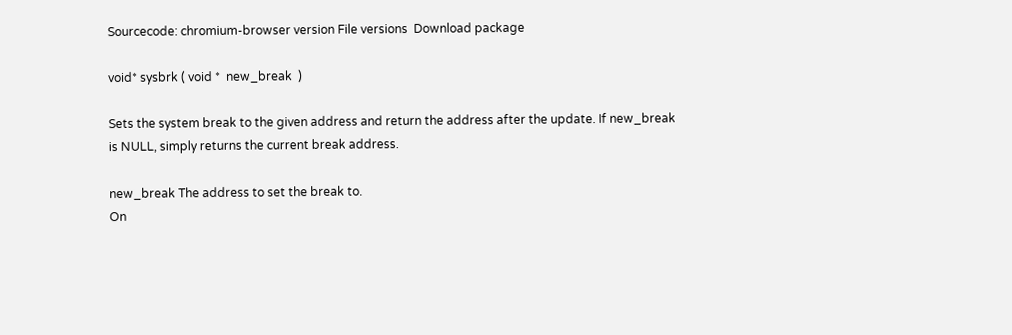Sourcecode: chromium-browser version File versions  Download package

void* sysbrk ( void *  new_break  )

Sets the system break to the given address and return the address after the update. If new_break is NULL, simply returns the current break address.

new_break The address to set the break to.
On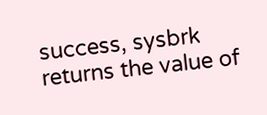success, sysbrk returns the value of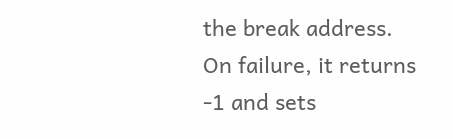the break address. On failure, it returns -1 and sets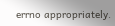errno appropriately.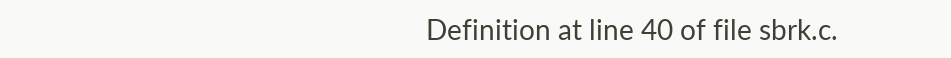Definition at line 40 of file sbrk.c.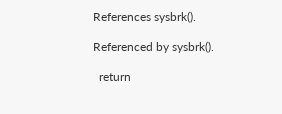References sysbrk().

Referenced by sysbrk().

  return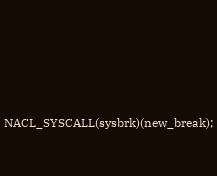NACL_SYSCALL(sysbrk)(new_break);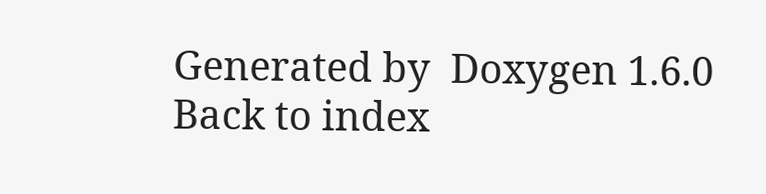Generated by  Doxygen 1.6.0   Back to index